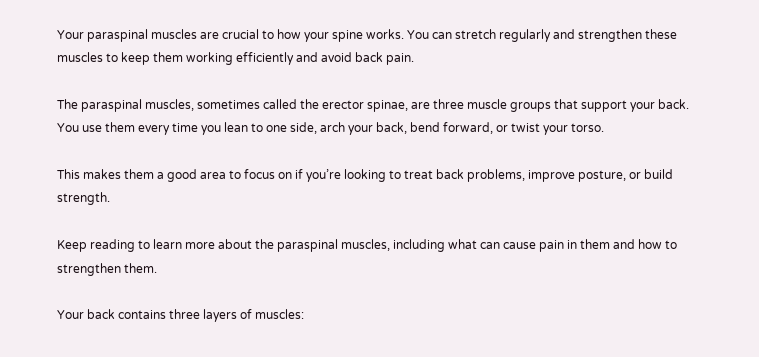Your paraspinal muscles are crucial to how your spine works. You can stretch regularly and strengthen these muscles to keep them working efficiently and avoid back pain.

The paraspinal muscles, sometimes called the erector spinae, are three muscle groups that support your back. You use them every time you lean to one side, arch your back, bend forward, or twist your torso.

This makes them a good area to focus on if you’re looking to treat back problems, improve posture, or build strength.

Keep reading to learn more about the paraspinal muscles, including what can cause pain in them and how to strengthen them.

Your back contains three layers of muscles: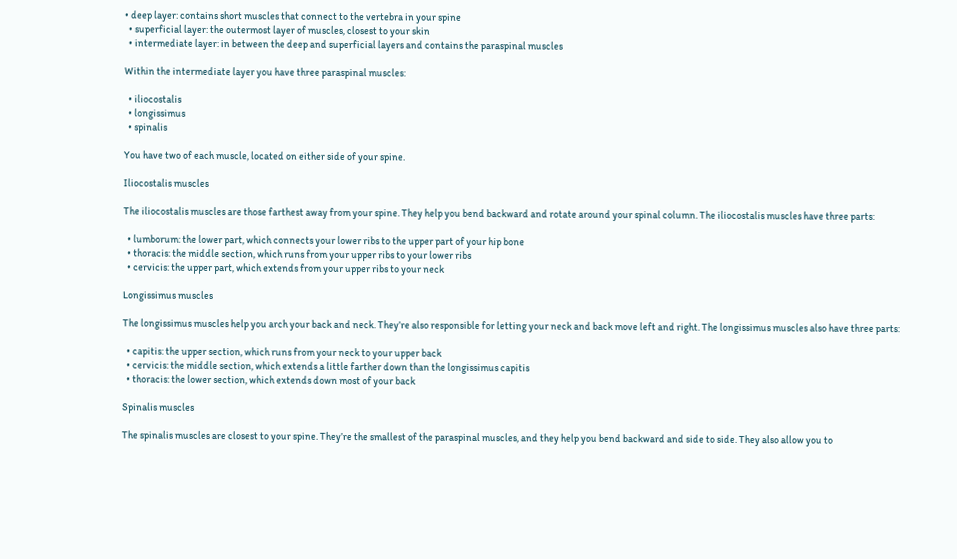• deep layer: contains short muscles that connect to the vertebra in your spine
  • superficial layer: the outermost layer of muscles, closest to your skin
  • intermediate layer: in between the deep and superficial layers and contains the paraspinal muscles

Within the intermediate layer you have three paraspinal muscles:

  • iliocostalis
  • longissimus
  • spinalis

You have two of each muscle, located on either side of your spine.

Iliocostalis muscles

The iliocostalis muscles are those farthest away from your spine. They help you bend backward and rotate around your spinal column. The iliocostalis muscles have three parts:

  • lumborum: the lower part, which connects your lower ribs to the upper part of your hip bone
  • thoracis: the middle section, which runs from your upper ribs to your lower ribs
  • cervicis: the upper part, which extends from your upper ribs to your neck

Longissimus muscles

The longissimus muscles help you arch your back and neck. They’re also responsible for letting your neck and back move left and right. The longissimus muscles also have three parts:

  • capitis: the upper section, which runs from your neck to your upper back
  • cervicis: the middle section, which extends a little farther down than the longissimus capitis
  • thoracis: the lower section, which extends down most of your back

Spinalis muscles

The spinalis muscles are closest to your spine. They’re the smallest of the paraspinal muscles, and they help you bend backward and side to side. They also allow you to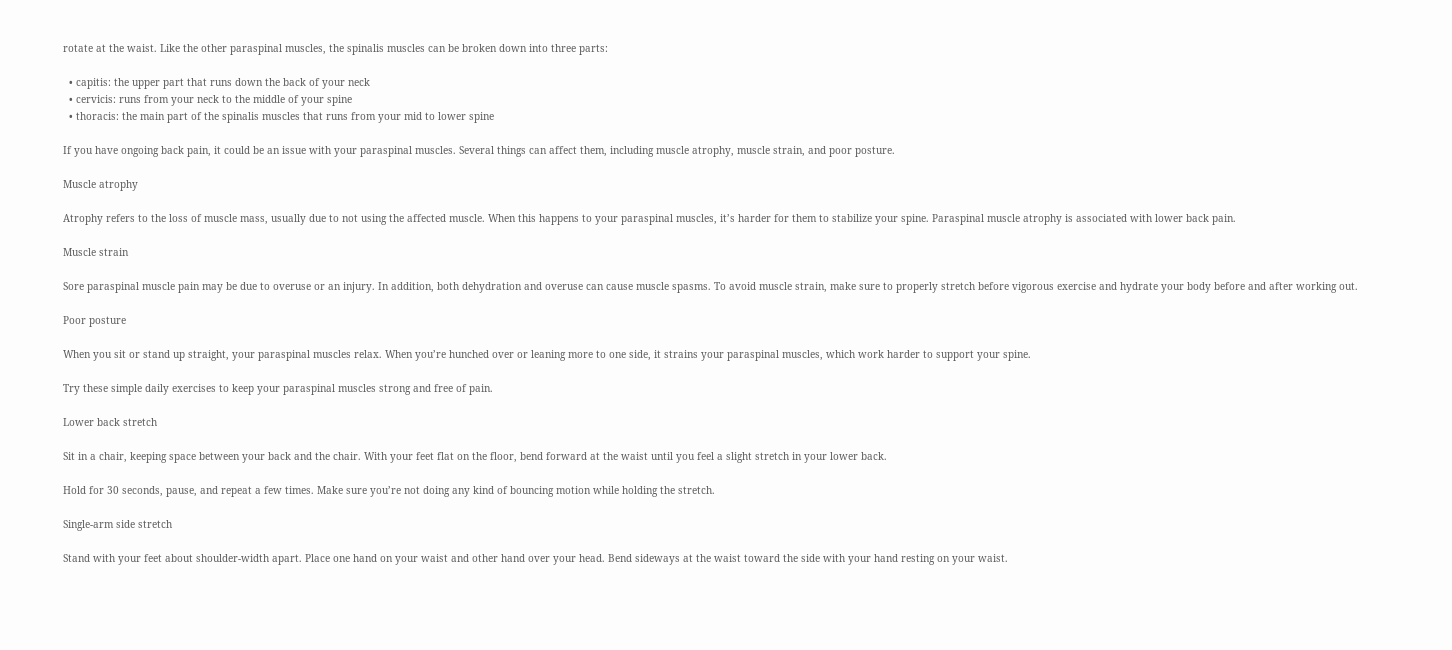rotate at the waist. Like the other paraspinal muscles, the spinalis muscles can be broken down into three parts:

  • capitis: the upper part that runs down the back of your neck
  • cervicis: runs from your neck to the middle of your spine
  • thoracis: the main part of the spinalis muscles that runs from your mid to lower spine

If you have ongoing back pain, it could be an issue with your paraspinal muscles. Several things can affect them, including muscle atrophy, muscle strain, and poor posture.

Muscle atrophy

Atrophy refers to the loss of muscle mass, usually due to not using the affected muscle. When this happens to your paraspinal muscles, it’s harder for them to stabilize your spine. Paraspinal muscle atrophy is associated with lower back pain.

Muscle strain

Sore paraspinal muscle pain may be due to overuse or an injury. In addition, both dehydration and overuse can cause muscle spasms. To avoid muscle strain, make sure to properly stretch before vigorous exercise and hydrate your body before and after working out.

Poor posture

When you sit or stand up straight, your paraspinal muscles relax. When you’re hunched over or leaning more to one side, it strains your paraspinal muscles, which work harder to support your spine.

Try these simple daily exercises to keep your paraspinal muscles strong and free of pain.

Lower back stretch

Sit in a chair, keeping space between your back and the chair. With your feet flat on the floor, bend forward at the waist until you feel a slight stretch in your lower back.

Hold for 30 seconds, pause, and repeat a few times. Make sure you’re not doing any kind of bouncing motion while holding the stretch.

Single-arm side stretch

Stand with your feet about shoulder-width apart. Place one hand on your waist and other hand over your head. Bend sideways at the waist toward the side with your hand resting on your waist.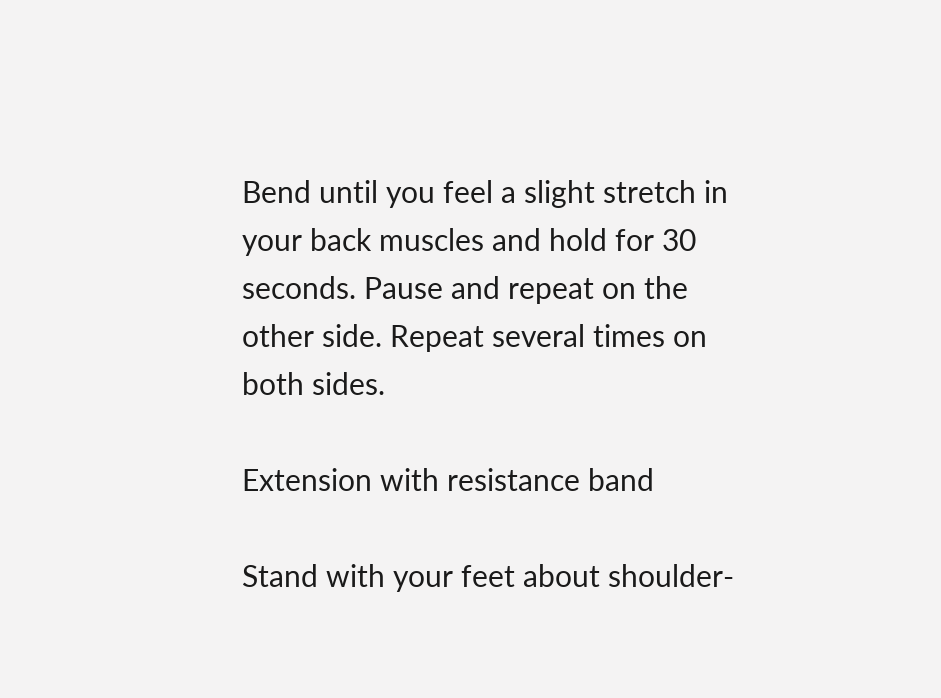Bend until you feel a slight stretch in your back muscles and hold for 30 seconds. Pause and repeat on the other side. Repeat several times on both sides.

Extension with resistance band

Stand with your feet about shoulder-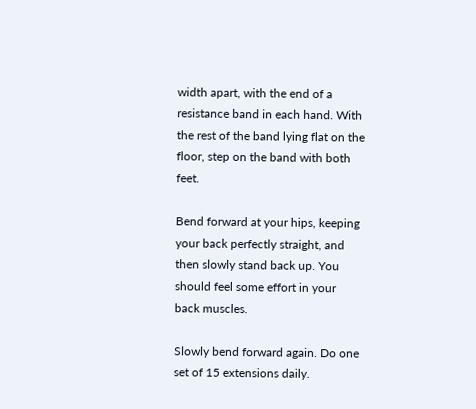width apart, with the end of a resistance band in each hand. With the rest of the band lying flat on the floor, step on the band with both feet.

Bend forward at your hips, keeping your back perfectly straight, and then slowly stand back up. You should feel some effort in your back muscles.

Slowly bend forward again. Do one set of 15 extensions daily.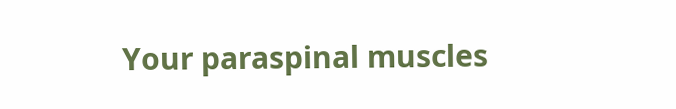Your paraspinal muscles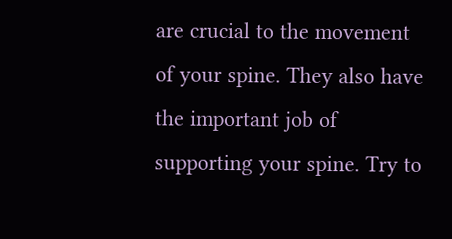are crucial to the movement of your spine. They also have the important job of supporting your spine. Try to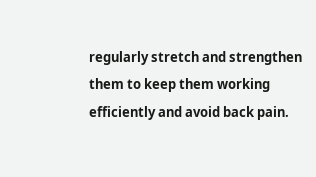regularly stretch and strengthen them to keep them working efficiently and avoid back pain.